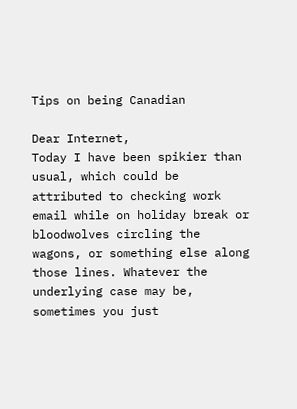Tips on being Canadian

Dear Internet,
Today I have been spikier than usual, which could be attributed to checking work email while on holiday break or bloodwolves circling the wagons, or something else along those lines. Whatever the underlying case may be, sometimes you just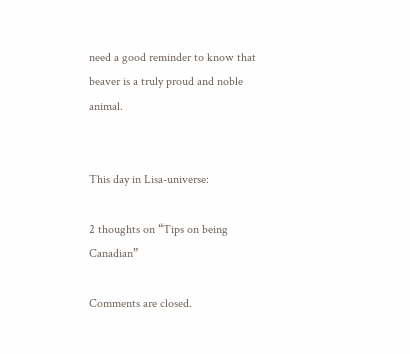need a good reminder to know that beaver is a truly proud and noble animal.


This day in Lisa-universe:

2 thoughts on “Tips on being Canadian”

Comments are closed.